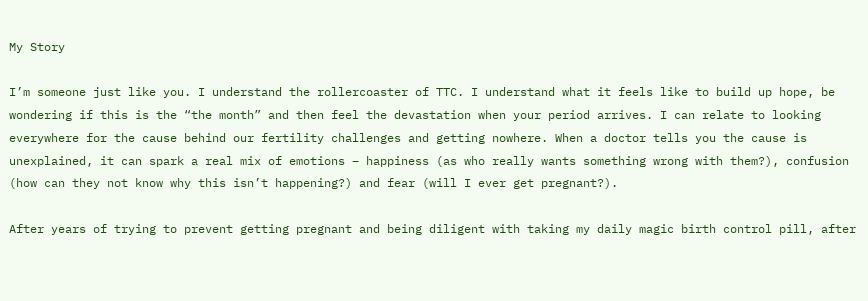My Story

I’m someone just like you. I understand the rollercoaster of TTC. I understand what it feels like to build up hope, be wondering if this is the “the month” and then feel the devastation when your period arrives. I can relate to looking everywhere for the cause behind our fertility challenges and getting nowhere. When a doctor tells you the cause is unexplained, it can spark a real mix of emotions – happiness (as who really wants something wrong with them?), confusion (how can they not know why this isn’t happening?) and fear (will I ever get pregnant?).

After years of trying to prevent getting pregnant and being diligent with taking my daily magic birth control pill, after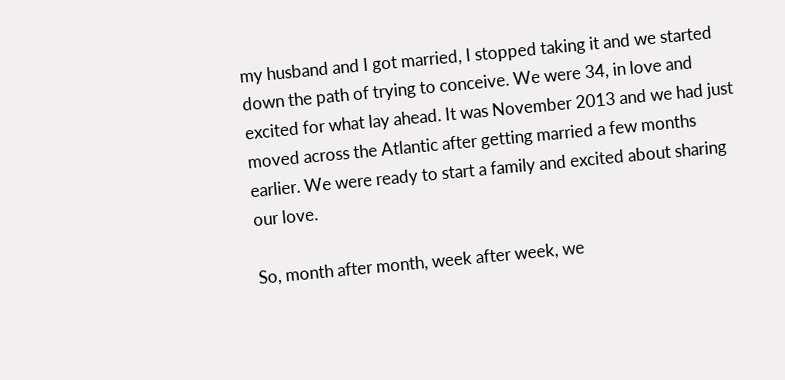my husband and I got married, I stopped taking it and we started down the path of trying to conceive. We were 34, in love and excited for what lay ahead. It was November 2013 and we had just moved across the Atlantic after getting married a few months earlier. We were ready to start a family and excited about sharing our love.

So, month after month, week after week, we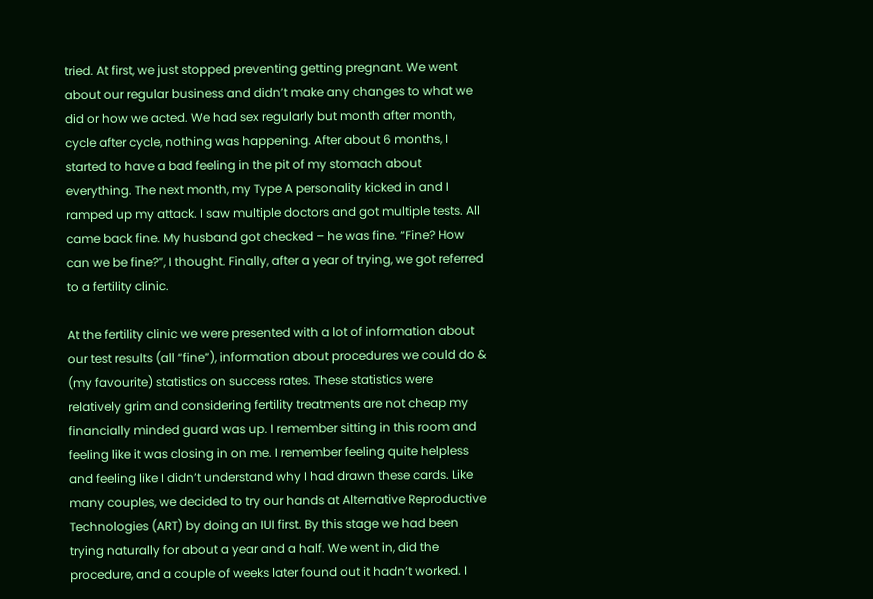tried. At first, we just stopped preventing getting pregnant. We went about our regular business and didn’t make any changes to what we did or how we acted. We had sex regularly but month after month, cycle after cycle, nothing was happening. After about 6 months, I started to have a bad feeling in the pit of my stomach about everything. The next month, my Type A personality kicked in and I ramped up my attack. I saw multiple doctors and got multiple tests. All came back fine. My husband got checked – he was fine. “Fine? How can we be fine?”, I thought. Finally, after a year of trying, we got referred to a fertility clinic.

At the fertility clinic we were presented with a lot of information about our test results (all “fine”), information about procedures we could do & (my favourite) statistics on success rates. These statistics were relatively grim and considering fertility treatments are not cheap my financially minded guard was up. I remember sitting in this room and feeling like it was closing in on me. I remember feeling quite helpless and feeling like I didn’t understand why I had drawn these cards. Like many couples, we decided to try our hands at Alternative Reproductive Technologies (ART) by doing an IUI first. By this stage we had been trying naturally for about a year and a half. We went in, did the procedure, and a couple of weeks later found out it hadn’t worked. I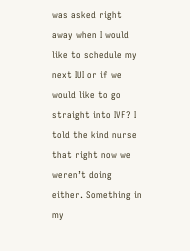was asked right away when I would like to schedule my next IUI or if we would like to go straight into IVF? I told the kind nurse that right now we weren’t doing either. Something in my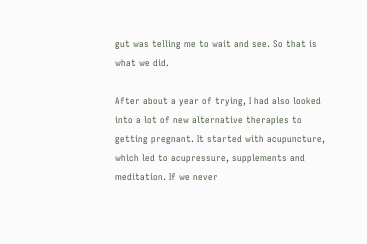gut was telling me to wait and see. So that is what we did.

After about a year of trying, I had also looked into a lot of new alternative therapies to getting pregnant. It started with acupuncture, which led to acupressure, supplements and meditation. If we never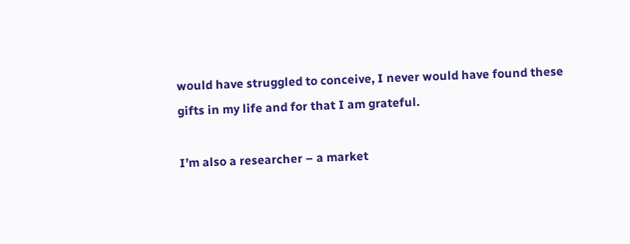would have struggled to conceive, I never would have found these gifts in my life and for that I am grateful.

I’m also a researcher – a market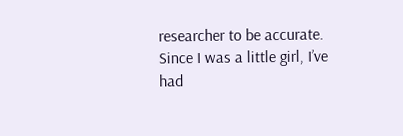researcher to be accurate. Since I was a little girl, I’ve had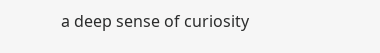a deep sense of curiosity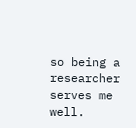so being a researcher serves me well.